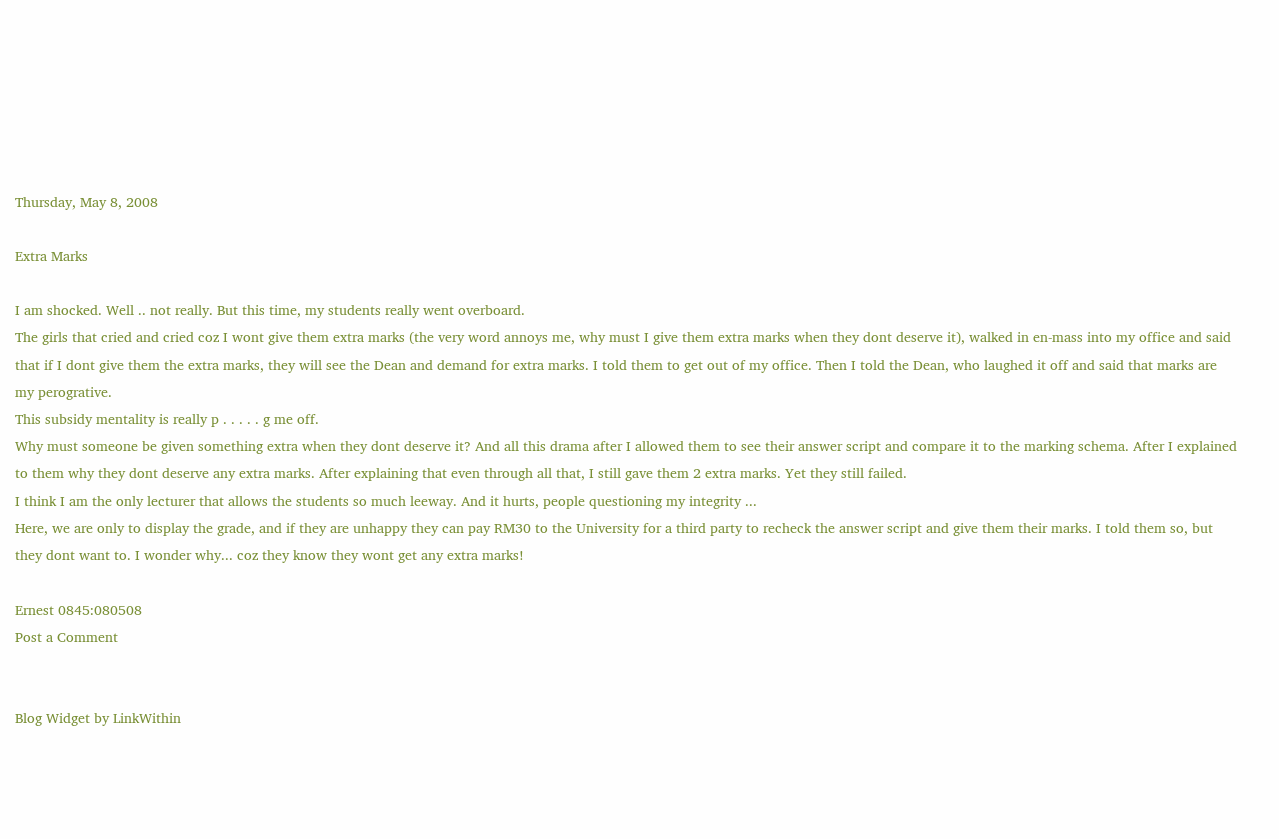Thursday, May 8, 2008

Extra Marks

I am shocked. Well .. not really. But this time, my students really went overboard.
The girls that cried and cried coz I wont give them extra marks (the very word annoys me, why must I give them extra marks when they dont deserve it), walked in en-mass into my office and said that if I dont give them the extra marks, they will see the Dean and demand for extra marks. I told them to get out of my office. Then I told the Dean, who laughed it off and said that marks are my perogrative.
This subsidy mentality is really p . . . . . g me off.
Why must someone be given something extra when they dont deserve it? And all this drama after I allowed them to see their answer script and compare it to the marking schema. After I explained to them why they dont deserve any extra marks. After explaining that even through all that, I still gave them 2 extra marks. Yet they still failed.
I think I am the only lecturer that allows the students so much leeway. And it hurts, people questioning my integrity ...
Here, we are only to display the grade, and if they are unhappy they can pay RM30 to the University for a third party to recheck the answer script and give them their marks. I told them so, but they dont want to. I wonder why... coz they know they wont get any extra marks!

Ernest 0845:080508
Post a Comment


Blog Widget by LinkWithin